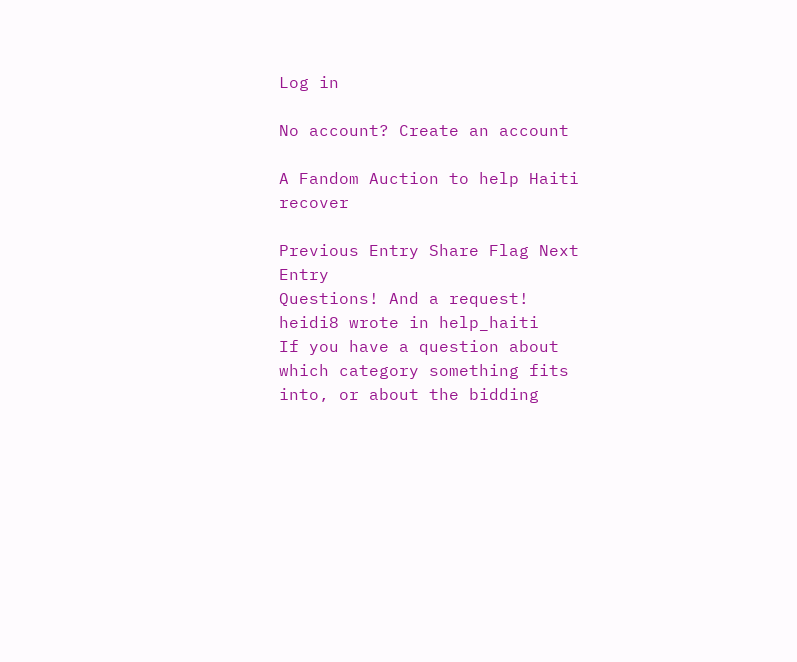Log in

No account? Create an account

A Fandom Auction to help Haiti recover

Previous Entry Share Flag Next Entry
Questions! And a request!
heidi8 wrote in help_haiti
If you have a question about which category something fits into, or about the bidding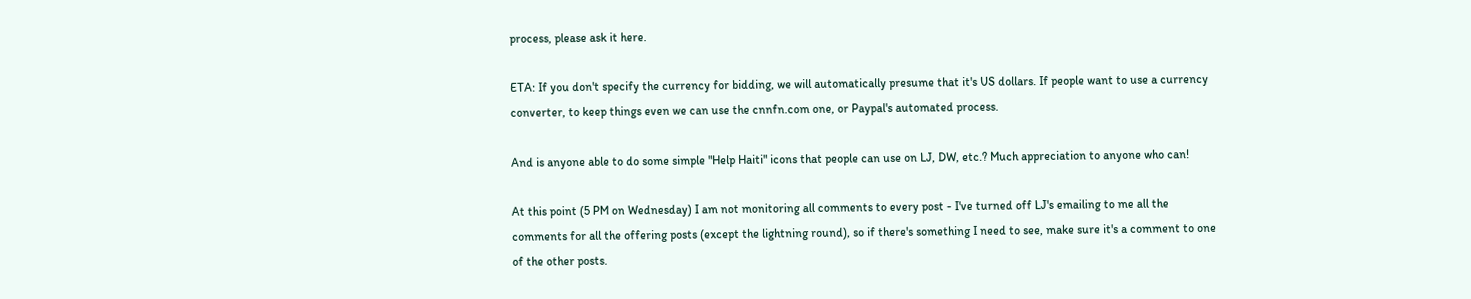process, please ask it here.

ETA: If you don't specify the currency for bidding, we will automatically presume that it's US dollars. If people want to use a currency converter, to keep things even we can use the cnnfn.com one, or Paypal's automated process.

And is anyone able to do some simple "Help Haiti" icons that people can use on LJ, DW, etc.? Much appreciation to anyone who can!

At this point (5 PM on Wednesday) I am not monitoring all comments to every post - I've turned off LJ's emailing to me all the comments for all the offering posts (except the lightning round), so if there's something I need to see, make sure it's a comment to one of the other posts.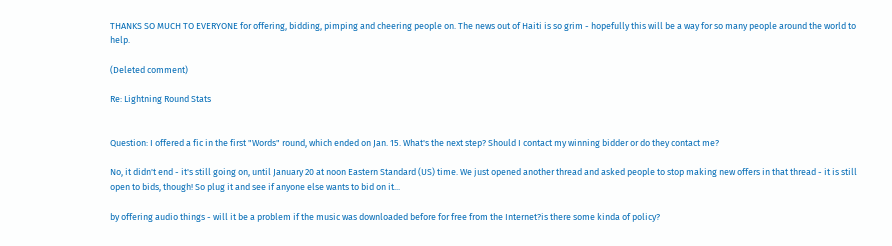THANKS SO MUCH TO EVERYONE for offering, bidding, pimping and cheering people on. The news out of Haiti is so grim - hopefully this will be a way for so many people around the world to help.

(Deleted comment)

Re: Lightning Round Stats


Question: I offered a fic in the first "Words" round, which ended on Jan. 15. What's the next step? Should I contact my winning bidder or do they contact me?

No, it didn't end - it's still going on, until January 20 at noon Eastern Standard (US) time. We just opened another thread and asked people to stop making new offers in that thread - it is still open to bids, though! So plug it and see if anyone else wants to bid on it...

by offering audio things - will it be a problem if the music was downloaded before for free from the Internet?is there some kinda of policy?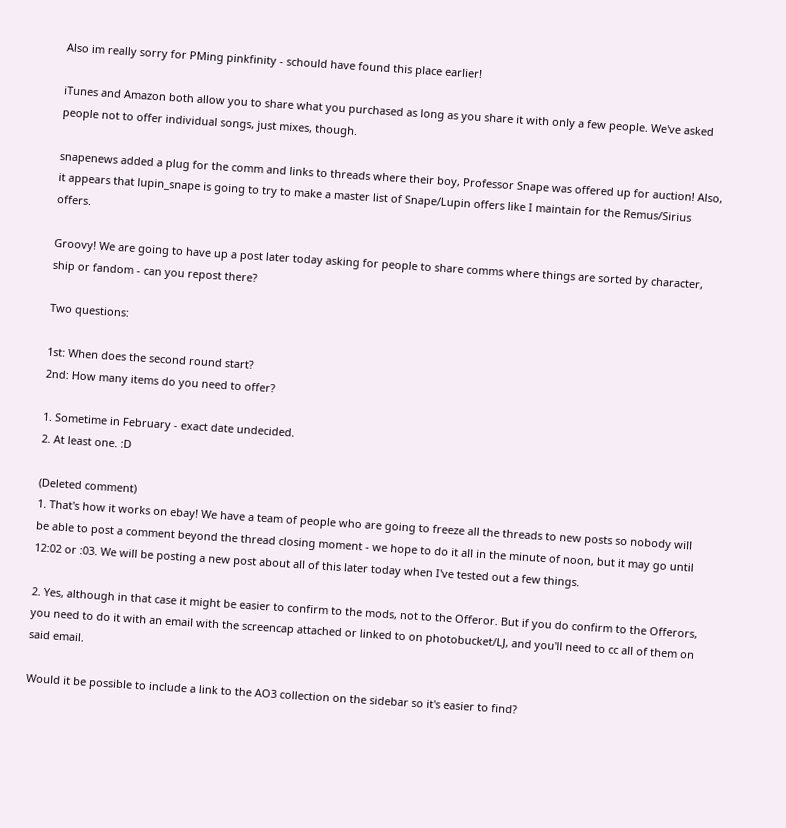Also im really sorry for PMing pinkfinity - schould have found this place earlier!

iTunes and Amazon both allow you to share what you purchased as long as you share it with only a few people. We've asked people not to offer individual songs, just mixes, though.

snapenews added a plug for the comm and links to threads where their boy, Professor Snape was offered up for auction! Also, it appears that lupin_snape is going to try to make a master list of Snape/Lupin offers like I maintain for the Remus/Sirius offers.

Groovy! We are going to have up a post later today asking for people to share comms where things are sorted by character, ship or fandom - can you repost there?

Two questions:

1st: When does the second round start?
2nd: How many items do you need to offer?

1. Sometime in February - exact date undecided.
2. At least one. :D

(Deleted comment)
1. That's how it works on ebay! We have a team of people who are going to freeze all the threads to new posts so nobody will be able to post a comment beyond the thread closing moment - we hope to do it all in the minute of noon, but it may go until 12:02 or :03. We will be posting a new post about all of this later today when I've tested out a few things.

2. Yes, although in that case it might be easier to confirm to the mods, not to the Offeror. But if you do confirm to the Offerors, you need to do it with an email with the screencap attached or linked to on photobucket/LJ, and you'll need to cc all of them on said email.

Would it be possible to include a link to the AO3 collection on the sidebar so it's easier to find?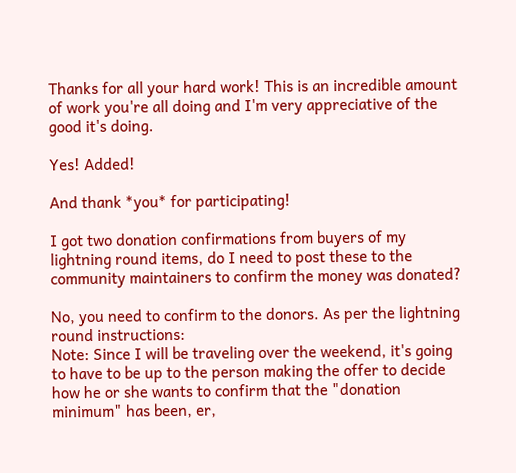Thanks for all your hard work! This is an incredible amount of work you're all doing and I'm very appreciative of the good it's doing.

Yes! Added!

And thank *you* for participating!

I got two donation confirmations from buyers of my lightning round items, do I need to post these to the community maintainers to confirm the money was donated?

No, you need to confirm to the donors. As per the lightning round instructions:
Note: Since I will be traveling over the weekend, it's going to have to be up to the person making the offer to decide how he or she wants to confirm that the "donation minimum" has been, er,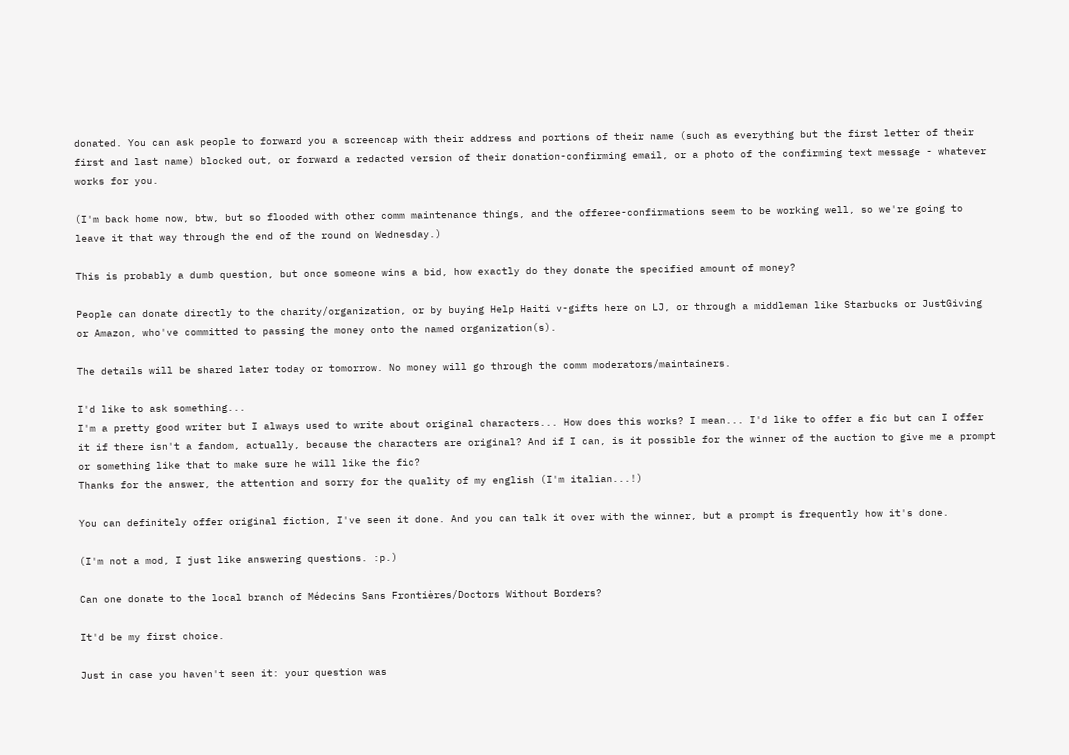donated. You can ask people to forward you a screencap with their address and portions of their name (such as everything but the first letter of their first and last name) blocked out, or forward a redacted version of their donation-confirming email, or a photo of the confirming text message - whatever works for you.

(I'm back home now, btw, but so flooded with other comm maintenance things, and the offeree-confirmations seem to be working well, so we're going to leave it that way through the end of the round on Wednesday.)

This is probably a dumb question, but once someone wins a bid, how exactly do they donate the specified amount of money?

People can donate directly to the charity/organization, or by buying Help Haiti v-gifts here on LJ, or through a middleman like Starbucks or JustGiving or Amazon, who've committed to passing the money onto the named organization(s).

The details will be shared later today or tomorrow. No money will go through the comm moderators/maintainers.

I'd like to ask something...
I'm a pretty good writer but I always used to write about original characters... How does this works? I mean... I'd like to offer a fic but can I offer it if there isn't a fandom, actually, because the characters are original? And if I can, is it possible for the winner of the auction to give me a prompt or something like that to make sure he will like the fic?
Thanks for the answer, the attention and sorry for the quality of my english (I'm italian...!)

You can definitely offer original fiction, I've seen it done. And you can talk it over with the winner, but a prompt is frequently how it's done.

(I'm not a mod, I just like answering questions. :p.)

Can one donate to the local branch of Médecins Sans Frontières/Doctors Without Borders?

It'd be my first choice.

Just in case you haven't seen it: your question was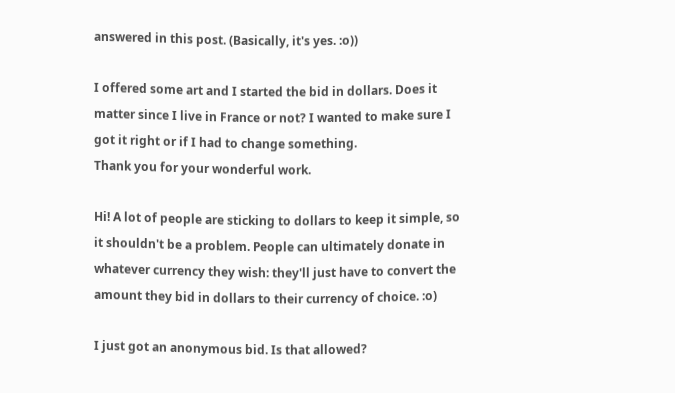answered in this post. (Basically, it's yes. :o))

I offered some art and I started the bid in dollars. Does it matter since I live in France or not? I wanted to make sure I got it right or if I had to change something.
Thank you for your wonderful work.

Hi! A lot of people are sticking to dollars to keep it simple, so it shouldn't be a problem. People can ultimately donate in whatever currency they wish: they'll just have to convert the amount they bid in dollars to their currency of choice. :o)

I just got an anonymous bid. Is that allowed?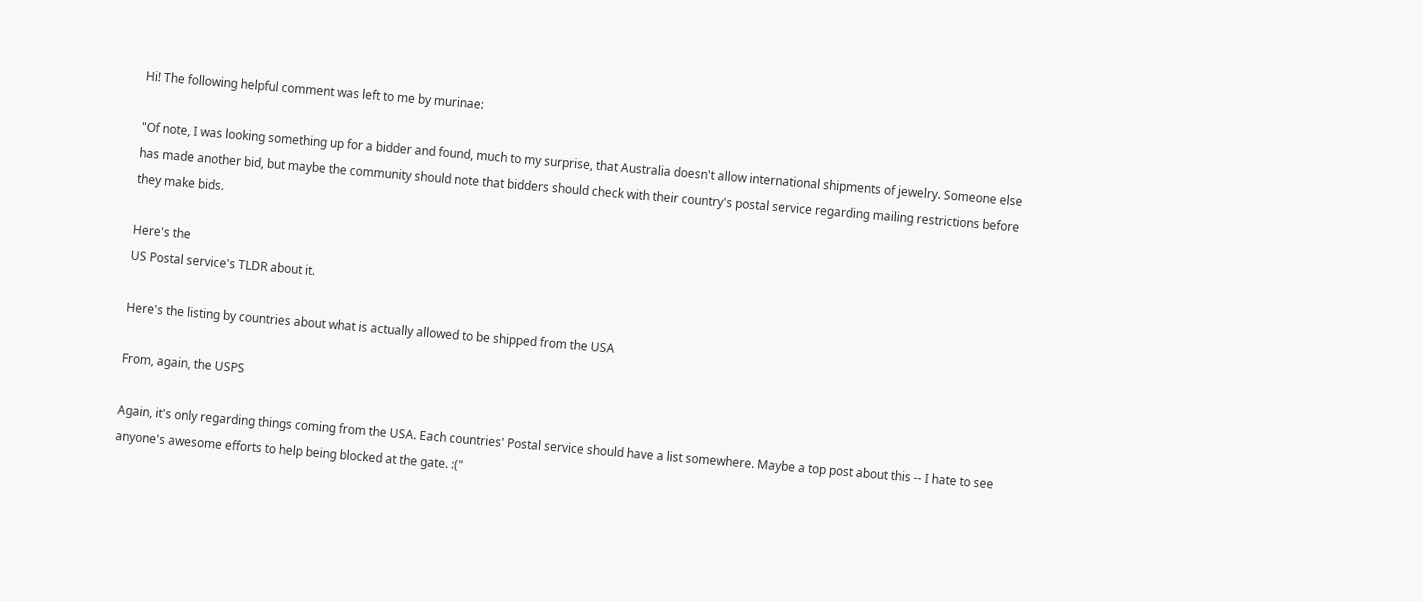Hi! The following helpful comment was left to me by murinae:

"Of note, I was looking something up for a bidder and found, much to my surprise, that Australia doesn't allow international shipments of jewelry. Someone else has made another bid, but maybe the community should note that bidders should check with their country's postal service regarding mailing restrictions before they make bids.

Here's the
US Postal service's TLDR about it.

Here's the listing by countries about what is actually allowed to be shipped from the USA

From, again, the USPS

Again, it's only regarding things coming from the USA. Each countries' Postal service should have a list somewhere. Maybe a top post about this -- I hate to see anyone's awesome efforts to help being blocked at the gate. :("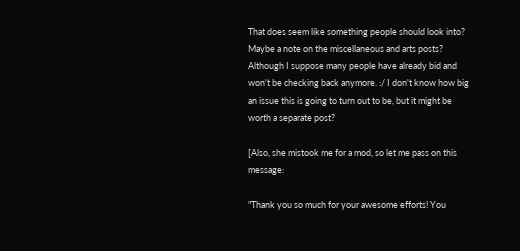That does seem like something people should look into? Maybe a note on the miscellaneous and arts posts? Although I suppose many people have already bid and won't be checking back anymore. :/ I don't know how big an issue this is going to turn out to be, but it might be worth a separate post?

[Also, she mistook me for a mod, so let me pass on this message:

"Thank you so much for your awesome efforts! You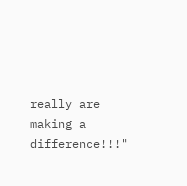really are making a difference!!!"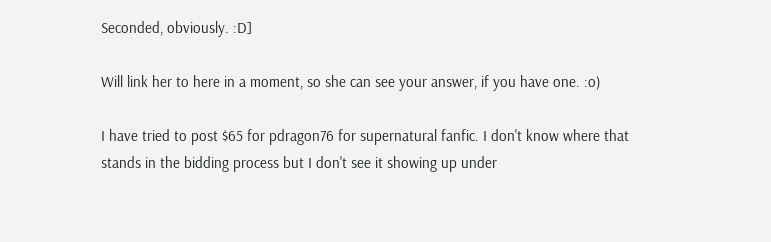Seconded, obviously. :D]

Will link her to here in a moment, so she can see your answer, if you have one. :o)

I have tried to post $65 for pdragon76 for supernatural fanfic. I don't know where that stands in the bidding process but I don't see it showing up under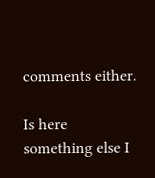comments either.

Is here something else I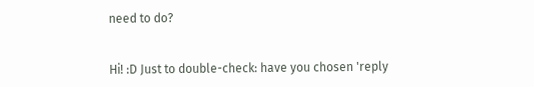need to do?


Hi! :D Just to double-check: have you chosen 'reply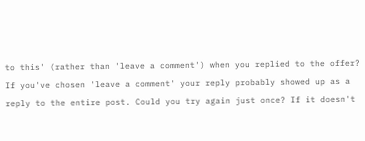to this' (rather than 'leave a comment') when you replied to the offer? If you've chosen 'leave a comment' your reply probably showed up as a reply to the entire post. Could you try again just once? If it doesn't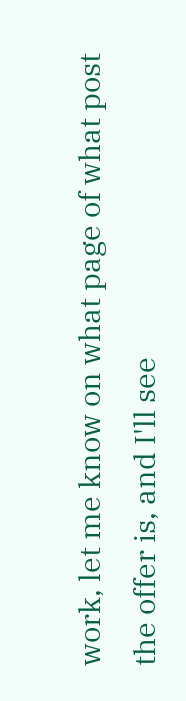work, let me know on what page of what post the offer is, and I'll see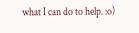what I can do to help. :o)